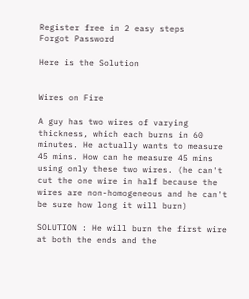Register free in 2 easy steps
Forgot Password

Here is the Solution


Wires on Fire

A guy has two wires of varying thickness, which each burns in 60 minutes. He actually wants to measure 45 mins. How can he measure 45 mins using only these two wires. (he can't cut the one wire in half because the wires are non-homogeneous and he can't be sure how long it will burn)

SOLUTION : He will burn the first wire at both the ends and the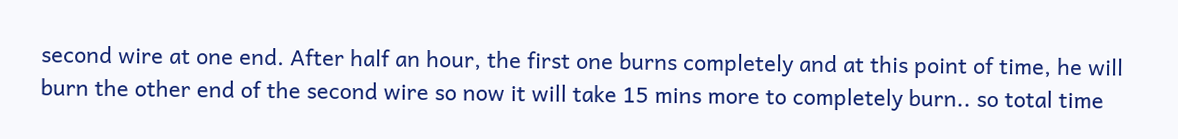second wire at one end. After half an hour, the first one burns completely and at this point of time, he will burn the other end of the second wire so now it will take 15 mins more to completely burn.. so total time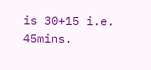is 30+15 i.e. 45mins.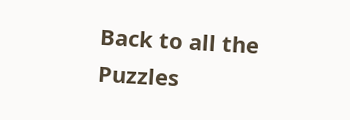Back to all the Puzzles